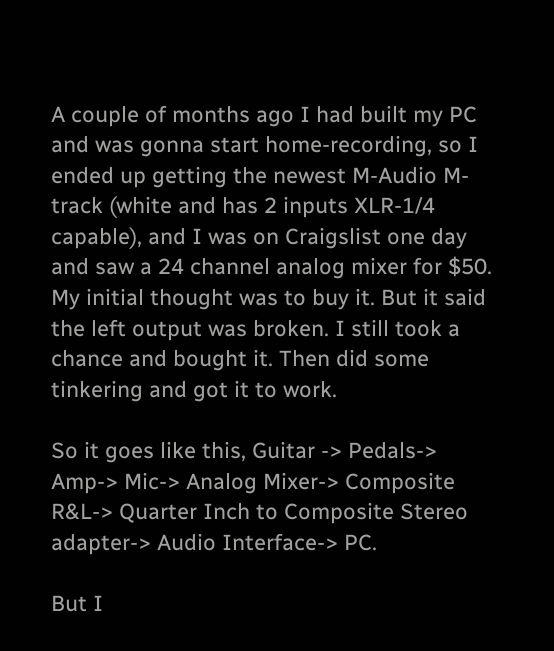A couple of months ago I had built my PC and was gonna start home-recording, so I ended up getting the newest M-Audio M-track (white and has 2 inputs XLR-1/4 capable), and I was on Craigslist one day and saw a 24 channel analog mixer for $50. My initial thought was to buy it. But it said the left output was broken. I still took a chance and bought it. Then did some tinkering and got it to work.

So it goes like this, Guitar -> Pedals-> Amp-> Mic-> Analog Mixer-> Composite R&L-> Quarter Inch to Composite Stereo adapter-> Audio Interface-> PC.

But I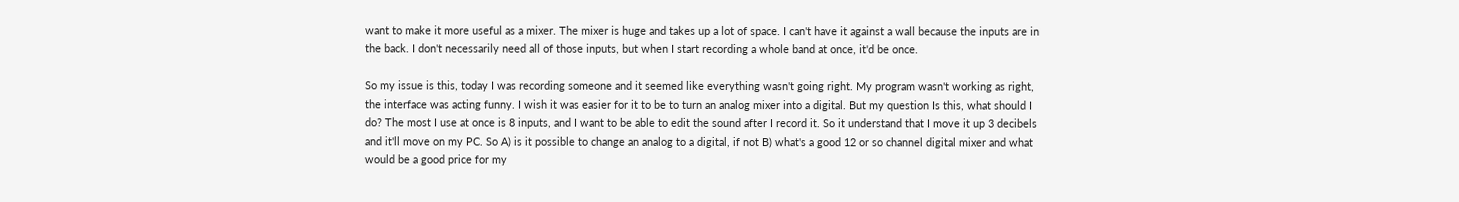want to make it more useful as a mixer. The mixer is huge and takes up a lot of space. I can't have it against a wall because the inputs are in the back. I don't necessarily need all of those inputs, but when I start recording a whole band at once, it'd be once.

So my issue is this, today I was recording someone and it seemed like everything wasn't going right. My program wasn't working as right, the interface was acting funny. I wish it was easier for it to be to turn an analog mixer into a digital. But my question Is this, what should I do? The most I use at once is 8 inputs, and I want to be able to edit the sound after I record it. So it understand that I move it up 3 decibels and it'll move on my PC. So A) is it possible to change an analog to a digital, if not B) what's a good 12 or so channel digital mixer and what would be a good price for my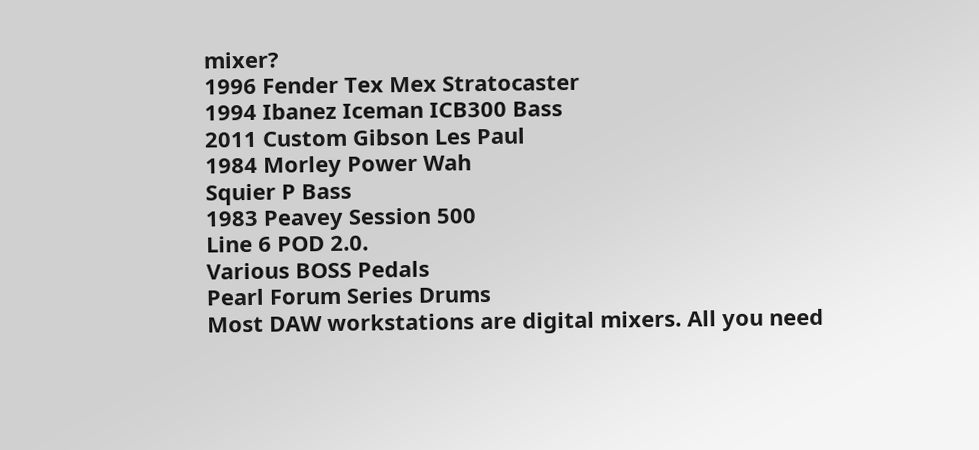mixer?
1996 Fender Tex Mex Stratocaster
1994 Ibanez Iceman ICB300 Bass
2011 Custom Gibson Les Paul
1984 Morley Power Wah
Squier P Bass
1983 Peavey Session 500
Line 6 POD 2.0.
Various BOSS Pedals
Pearl Forum Series Drums
Most DAW workstations are digital mixers. All you need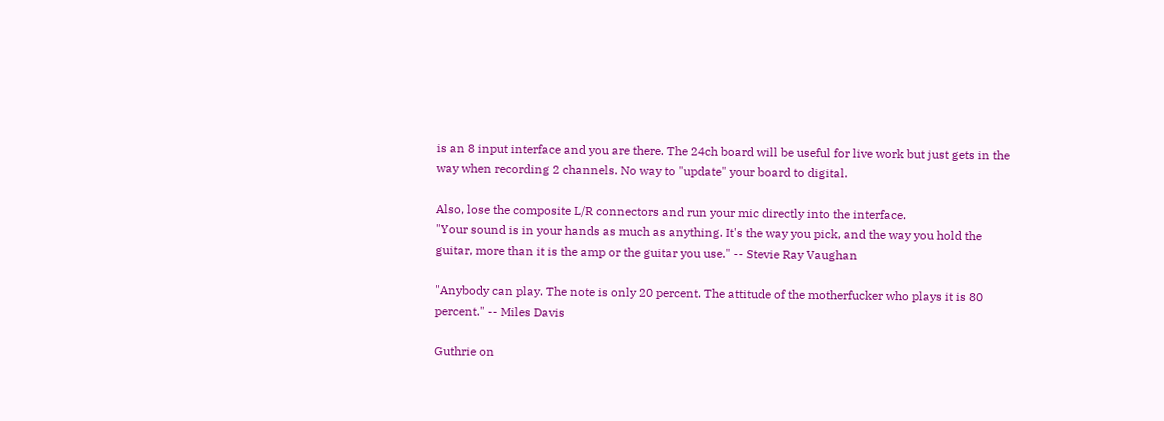is an 8 input interface and you are there. The 24ch board will be useful for live work but just gets in the way when recording 2 channels. No way to "update" your board to digital.

Also, lose the composite L/R connectors and run your mic directly into the interface.
"Your sound is in your hands as much as anything. It's the way you pick, and the way you hold the guitar, more than it is the amp or the guitar you use." -- Stevie Ray Vaughan

"Anybody can play. The note is only 20 percent. The attitude of the motherfucker who plays it is 80 percent." -- Miles Davis

Guthrie on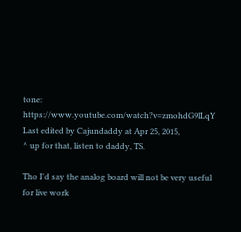tone: https://www.youtube.com/watch?v=zmohdG9lLqY
Last edited by Cajundaddy at Apr 25, 2015,
^ up for that, listen to daddy, TS.

Tho I'd say the analog board will not be very useful for live work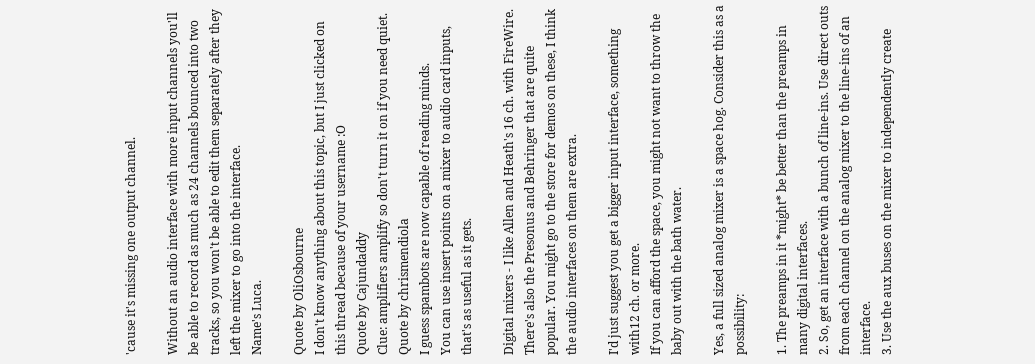'cause it's missing one output channel.

Without an audio interface with more input channels you'll be able to record as much as 24 channels bounced into two tracks, so you won't be able to edit them separately after they left the mixer to go into the interface.
Name's Luca.

Quote by OliOsbourne
I don't know anything about this topic, but I just clicked on this thread because of your username :O
Quote by Cajundaddy
Clue: amplifiers amplify so don't turn it on if you need quiet.
Quote by chrismendiola
I guess spambots are now capable of reading minds.
You can use insert points on a mixer to audio card inputs, that's as useful as it gets.

Digital mixers - I like Allen and Heath's 16 ch. with FireWire. There's also the Presonus and Behringer that are quite popular. You might go to the store for demos on these, I think the audio interfaces on them are extra.

I'd just suggest you get a bigger input interface, something with12 ch. or more.
If you can afford the space, you might not want to throw the baby out with the bath water.

Yes, a full sized analog mixer is a space hog. Consider this as a possibility:

1. The preamps in it *might* be better than the preamps in many digital interfaces.
2. So, get an interface with a bunch of line-ins. Use direct outs from each channel on the analog mixer to the line-ins of an interface.
3. Use the aux buses on the mixer to independently create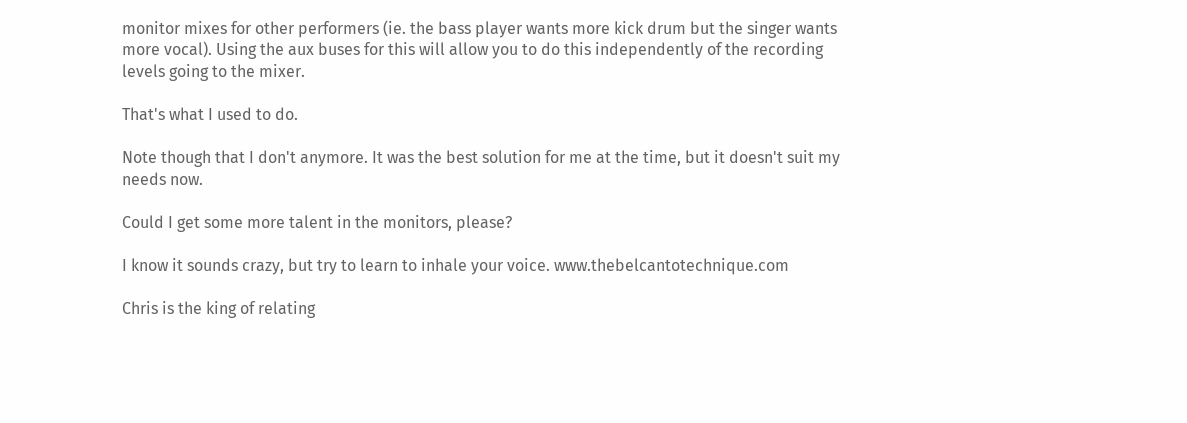monitor mixes for other performers (ie. the bass player wants more kick drum but the singer wants more vocal). Using the aux buses for this will allow you to do this independently of the recording levels going to the mixer.

That's what I used to do.

Note though that I don't anymore. It was the best solution for me at the time, but it doesn't suit my needs now.

Could I get some more talent in the monitors, please?

I know it sounds crazy, but try to learn to inhale your voice. www.thebelcantotechnique.com

Chris is the king of relating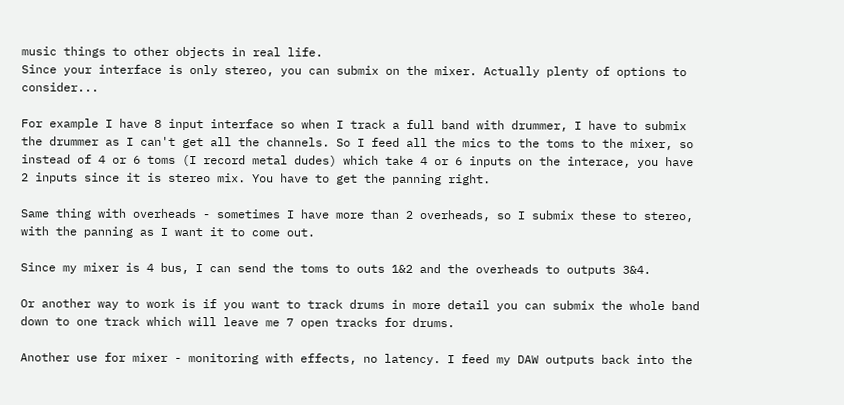music things to other objects in real life.
Since your interface is only stereo, you can submix on the mixer. Actually plenty of options to consider...

For example I have 8 input interface so when I track a full band with drummer, I have to submix the drummer as I can't get all the channels. So I feed all the mics to the toms to the mixer, so instead of 4 or 6 toms (I record metal dudes) which take 4 or 6 inputs on the interace, you have 2 inputs since it is stereo mix. You have to get the panning right.

Same thing with overheads - sometimes I have more than 2 overheads, so I submix these to stereo, with the panning as I want it to come out.

Since my mixer is 4 bus, I can send the toms to outs 1&2 and the overheads to outputs 3&4.

Or another way to work is if you want to track drums in more detail you can submix the whole band down to one track which will leave me 7 open tracks for drums.

Another use for mixer - monitoring with effects, no latency. I feed my DAW outputs back into the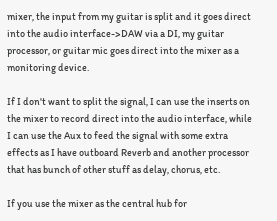mixer, the input from my guitar is split and it goes direct into the audio interface->DAW via a DI, my guitar processor, or guitar mic goes direct into the mixer as a monitoring device.

If I don't want to split the signal, I can use the inserts on the mixer to record direct into the audio interface, while I can use the Aux to feed the signal with some extra effects as I have outboard Reverb and another processor that has bunch of other stuff as delay, chorus, etc.

If you use the mixer as the central hub for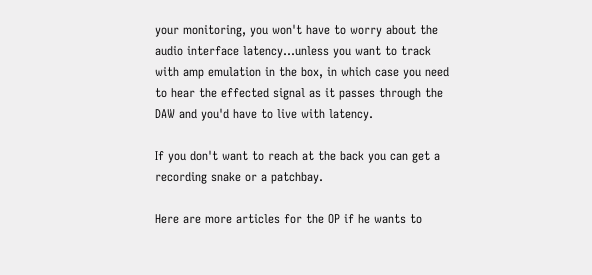your monitoring, you won't have to worry about the audio interface latency...unless you want to track with amp emulation in the box, in which case you need to hear the effected signal as it passes through the DAW and you'd have to live with latency.

If you don't want to reach at the back you can get a recording snake or a patchbay.

Here are more articles for the OP if he wants to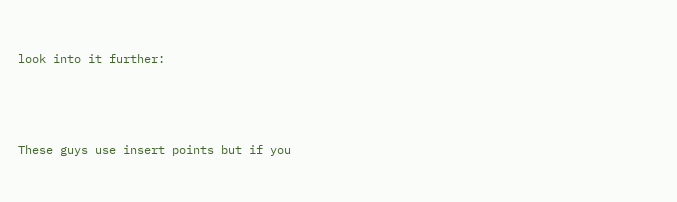look into it further:



These guys use insert points but if you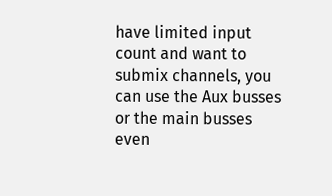have limited input count and want to submix channels, you can use the Aux busses or the main busses even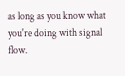as long as you know what you're doing with signal flow.